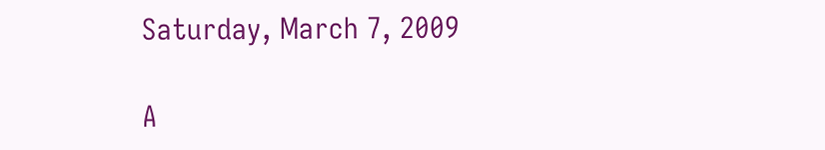Saturday, March 7, 2009

A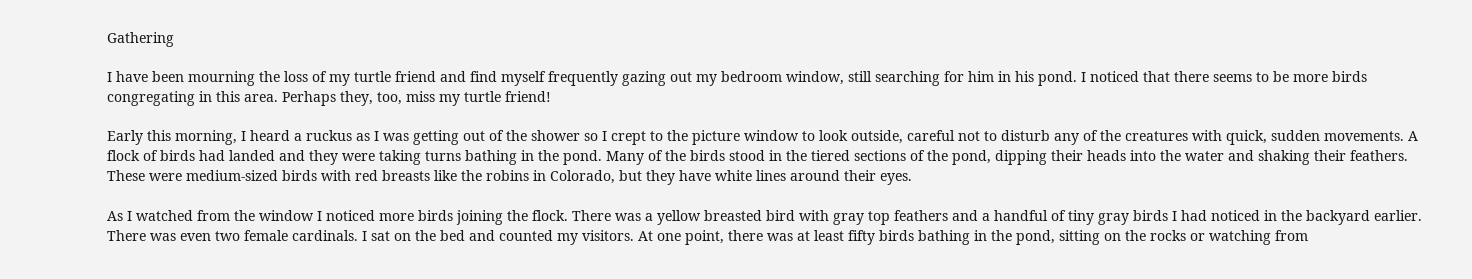Gathering

I have been mourning the loss of my turtle friend and find myself frequently gazing out my bedroom window, still searching for him in his pond. I noticed that there seems to be more birds congregating in this area. Perhaps they, too, miss my turtle friend!

Early this morning, I heard a ruckus as I was getting out of the shower so I crept to the picture window to look outside, careful not to disturb any of the creatures with quick, sudden movements. A flock of birds had landed and they were taking turns bathing in the pond. Many of the birds stood in the tiered sections of the pond, dipping their heads into the water and shaking their feathers. These were medium-sized birds with red breasts like the robins in Colorado, but they have white lines around their eyes.

As I watched from the window I noticed more birds joining the flock. There was a yellow breasted bird with gray top feathers and a handful of tiny gray birds I had noticed in the backyard earlier. There was even two female cardinals. I sat on the bed and counted my visitors. At one point, there was at least fifty birds bathing in the pond, sitting on the rocks or watching from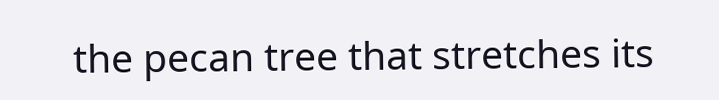the pecan tree that stretches its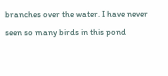branches over the water. I have never seen so many birds in this pond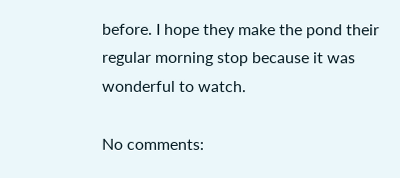before. I hope they make the pond their regular morning stop because it was wonderful to watch.

No comments: